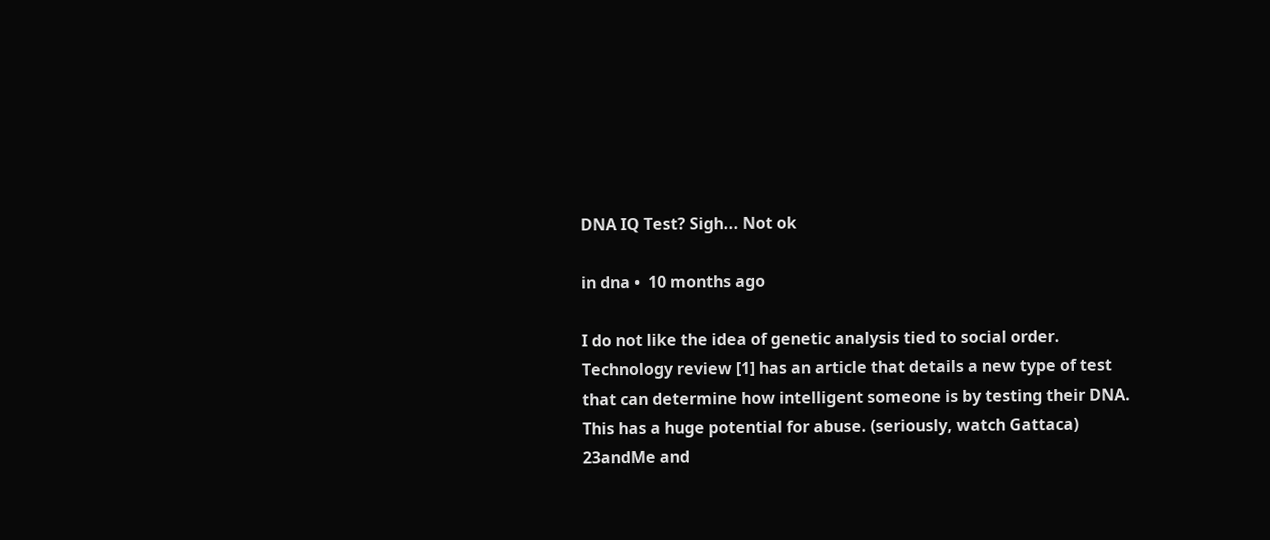DNA IQ Test? Sigh... Not ok

in dna •  10 months ago

I do not like the idea of genetic analysis tied to social order. Technology review [1] has an article that details a new type of test that can determine how intelligent someone is by testing their DNA. This has a huge potential for abuse. (seriously, watch Gattaca) 23andMe and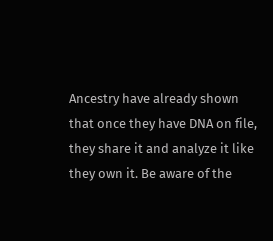Ancestry have already shown that once they have DNA on file, they share it and analyze it like they own it. Be aware of the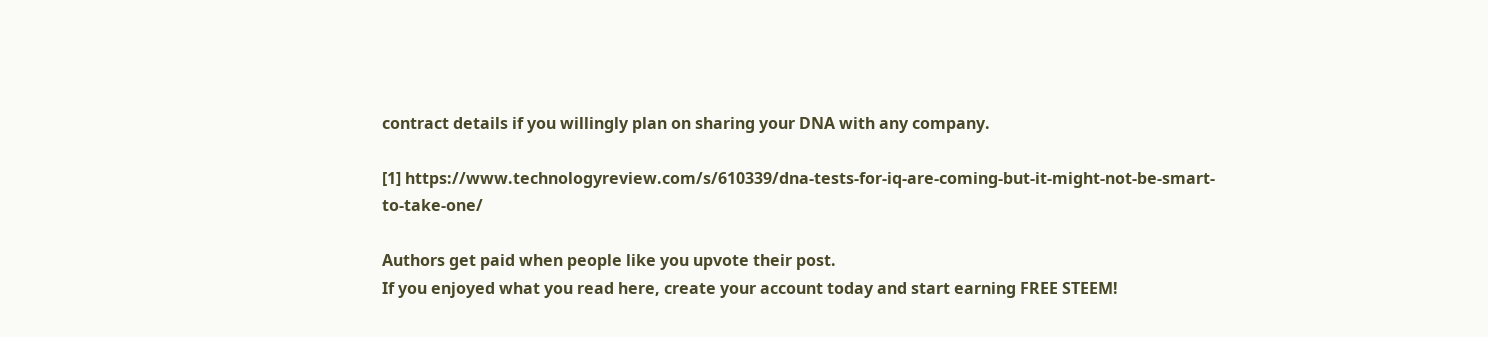contract details if you willingly plan on sharing your DNA with any company.

[1] https://www.technologyreview.com/s/610339/dna-tests-for-iq-are-coming-but-it-might-not-be-smart-to-take-one/

Authors get paid when people like you upvote their post.
If you enjoyed what you read here, create your account today and start earning FREE STEEM!